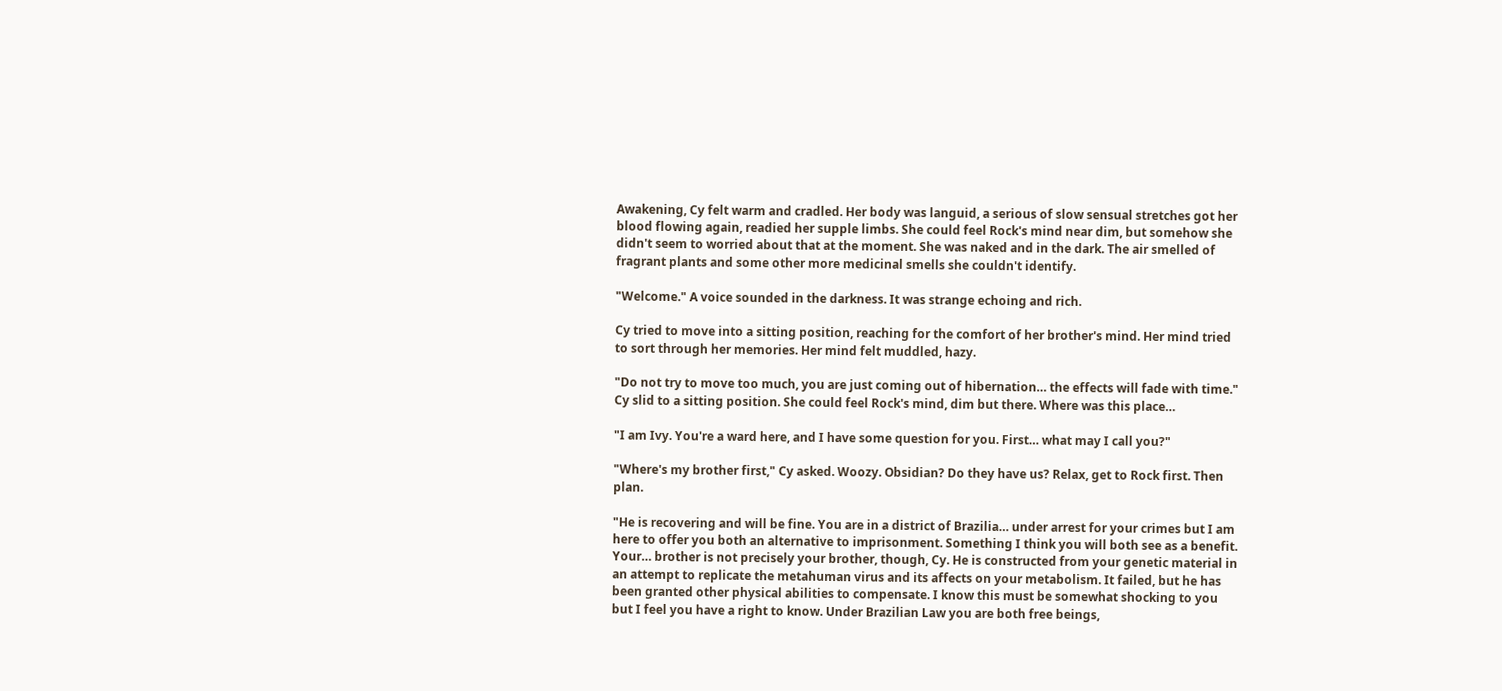Awakening, Cy felt warm and cradled. Her body was languid, a serious of slow sensual stretches got her blood flowing again, readied her supple limbs. She could feel Rock's mind near dim, but somehow she didn't seem to worried about that at the moment. She was naked and in the dark. The air smelled of fragrant plants and some other more medicinal smells she couldn't identify.

"Welcome." A voice sounded in the darkness. It was strange echoing and rich.

Cy tried to move into a sitting position, reaching for the comfort of her brother's mind. Her mind tried to sort through her memories. Her mind felt muddled, hazy.

"Do not try to move too much, you are just coming out of hibernation… the effects will fade with time." Cy slid to a sitting position. She could feel Rock's mind, dim but there. Where was this place…

"I am Ivy. You're a ward here, and I have some question for you. First… what may I call you?"

"Where's my brother first," Cy asked. Woozy. Obsidian? Do they have us? Relax, get to Rock first. Then plan.

"He is recovering and will be fine. You are in a district of Brazilia… under arrest for your crimes but I am here to offer you both an alternative to imprisonment. Something I think you will both see as a benefit. Your… brother is not precisely your brother, though, Cy. He is constructed from your genetic material in an attempt to replicate the metahuman virus and its affects on your metabolism. It failed, but he has been granted other physical abilities to compensate. I know this must be somewhat shocking to you but I feel you have a right to know. Under Brazilian Law you are both free beings,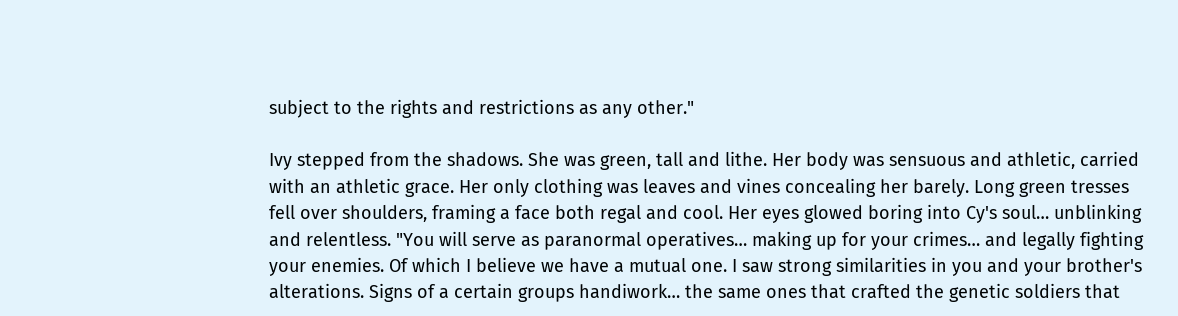subject to the rights and restrictions as any other."

Ivy stepped from the shadows. She was green, tall and lithe. Her body was sensuous and athletic, carried with an athletic grace. Her only clothing was leaves and vines concealing her barely. Long green tresses fell over shoulders, framing a face both regal and cool. Her eyes glowed boring into Cy's soul… unblinking and relentless. "You will serve as paranormal operatives… making up for your crimes… and legally fighting your enemies. Of which I believe we have a mutual one. I saw strong similarities in you and your brother's alterations. Signs of a certain groups handiwork… the same ones that crafted the genetic soldiers that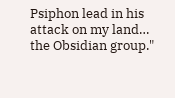Psiphon lead in his attack on my land… the Obsidian group."